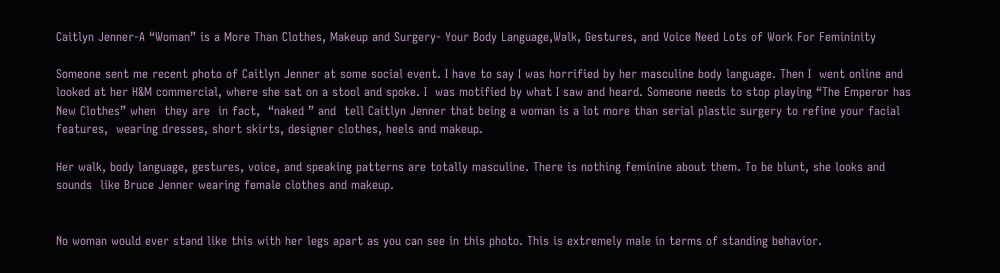Caitlyn Jenner-A “Woman” is a More Than Clothes, Makeup and Surgery- Your Body Language,Walk, Gestures, and Voice Need Lots of Work For Femininity

Someone sent me recent photo of Caitlyn Jenner at some social event. I have to say I was horrified by her masculine body language. Then I  went online and looked at her H&M commercial, where she sat on a stool and spoke. I  was motified by what I saw and heard. Someone needs to stop playing “The Emperor has New Clothes” when  they are  in fact,  “naked ” and  tell Caitlyn Jenner that being a woman is a lot more than serial plastic surgery to refine your facial features,  wearing dresses, short skirts, designer clothes, heels and makeup.

Her walk, body language, gestures, voice, and speaking patterns are totally masculine. There is nothing feminine about them. To be blunt, she looks and sounds  like Bruce Jenner wearing female clothes and makeup.


No woman would ever stand like this with her legs apart as you can see in this photo. This is extremely male in terms of standing behavior.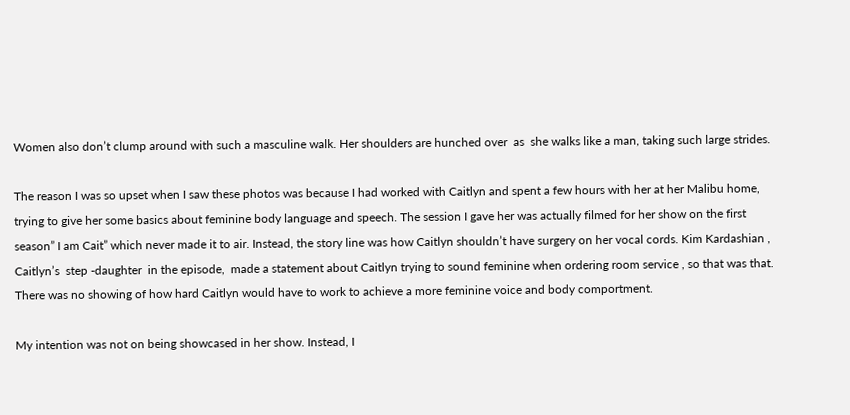Women also don’t clump around with such a masculine walk. Her shoulders are hunched over  as  she walks like a man, taking such large strides.

The reason I was so upset when I saw these photos was because I had worked with Caitlyn and spent a few hours with her at her Malibu home, trying to give her some basics about feminine body language and speech. The session I gave her was actually filmed for her show on the first season” I am Cait” which never made it to air. Instead, the story line was how Caitlyn shouldn’t have surgery on her vocal cords. Kim Kardashian , Caitlyn’s  step -daughter  in the episode,  made a statement about Caitlyn trying to sound feminine when ordering room service , so that was that. There was no showing of how hard Caitlyn would have to work to achieve a more feminine voice and body comportment.

My intention was not on being showcased in her show. Instead, I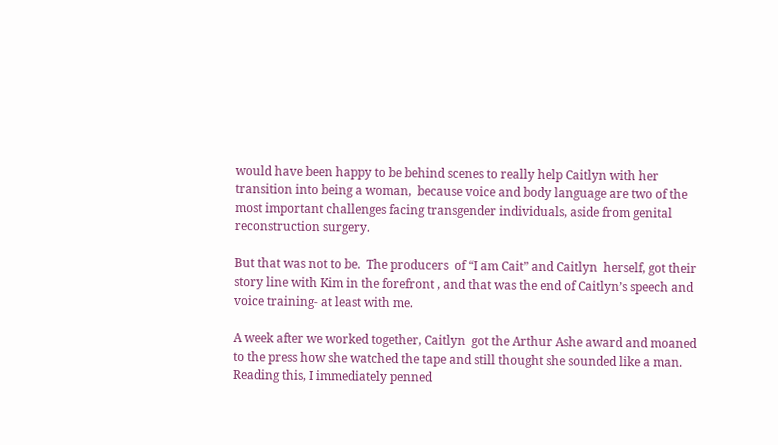would have been happy to be behind scenes to really help Caitlyn with her transition into being a woman,  because voice and body language are two of the most important challenges facing transgender individuals, aside from genital reconstruction surgery.

But that was not to be.  The producers  of “I am Cait” and Caitlyn  herself, got their story line with Kim in the forefront , and that was the end of Caitlyn’s speech and voice training- at least with me.

A week after we worked together, Caitlyn  got the Arthur Ashe award and moaned to the press how she watched the tape and still thought she sounded like a man. Reading this, I immediately penned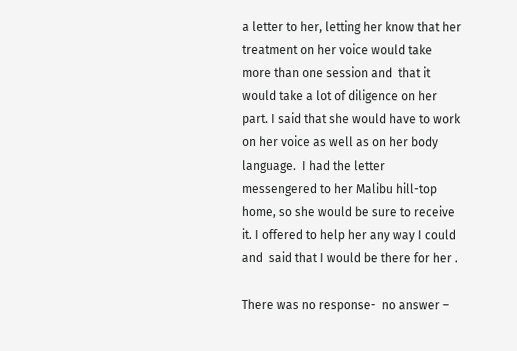a letter to her, letting her know that her treatment on her voice would take more than one session and  that it would take a lot of diligence on her part. I said that she would have to work on her voice as well as on her body language.  I had the letter messengered to her Malibu hill-top home, so she would be sure to receive it. I offered to help her any way I could and  said that I would be there for her .

There was no response-  no answer –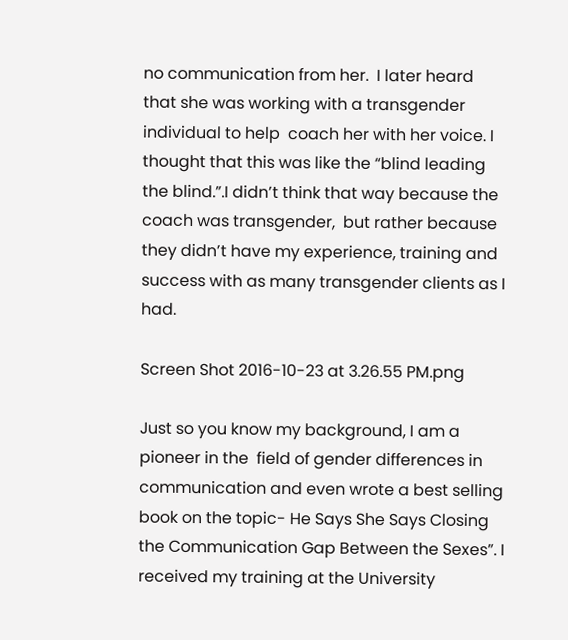no communication from her.  I later heard that she was working with a transgender individual to help  coach her with her voice. I thought that this was like the “blind leading the blind.”.I didn’t think that way because the coach was transgender,  but rather because they didn’t have my experience, training and success with as many transgender clients as I had.

Screen Shot 2016-10-23 at 3.26.55 PM.png

Just so you know my background, I am a pioneer in the  field of gender differences in communication and even wrote a best selling book on the topic- He Says She Says Closing the Communication Gap Between the Sexes”. I received my training at the University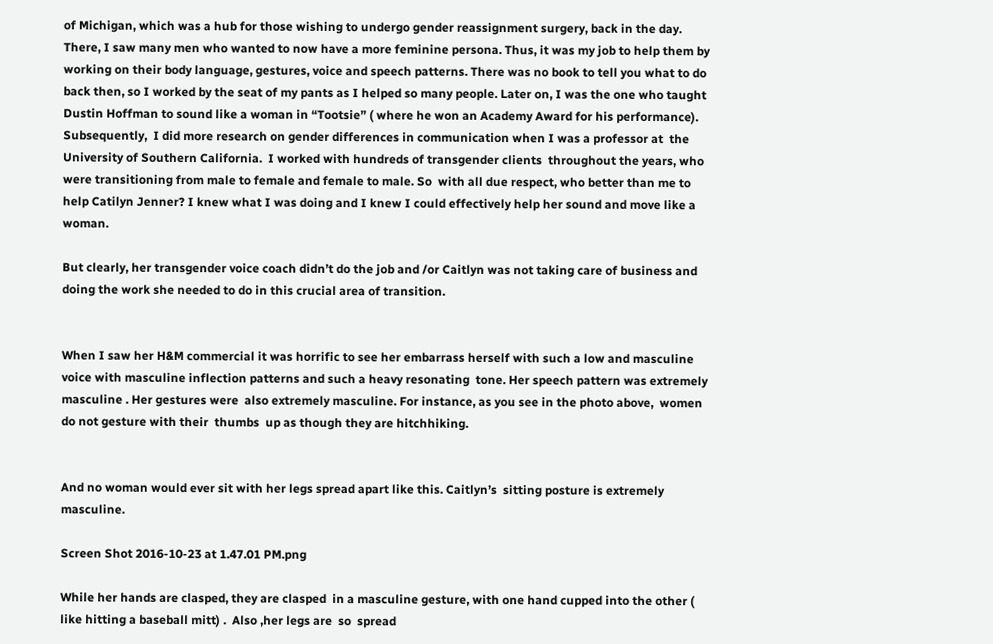of Michigan, which was a hub for those wishing to undergo gender reassignment surgery, back in the day.  There, I saw many men who wanted to now have a more feminine persona. Thus, it was my job to help them by working on their body language, gestures, voice and speech patterns. There was no book to tell you what to do back then, so I worked by the seat of my pants as I helped so many people. Later on, I was the one who taught Dustin Hoffman to sound like a woman in “Tootsie” ( where he won an Academy Award for his performance).  Subsequently,  I did more research on gender differences in communication when I was a professor at  the University of Southern California.  I worked with hundreds of transgender clients  throughout the years, who were transitioning from male to female and female to male. So  with all due respect, who better than me to help Catilyn Jenner? I knew what I was doing and I knew I could effectively help her sound and move like a woman.

But clearly, her transgender voice coach didn’t do the job and /or Caitlyn was not taking care of business and doing the work she needed to do in this crucial area of transition.


When I saw her H&M commercial it was horrific to see her embarrass herself with such a low and masculine voice with masculine inflection patterns and such a heavy resonating  tone. Her speech pattern was extremely  masculine . Her gestures were  also extremely masculine. For instance, as you see in the photo above,  women do not gesture with their  thumbs  up as though they are hitchhiking.


And no woman would ever sit with her legs spread apart like this. Caitlyn’s  sitting posture is extremely masculine.

Screen Shot 2016-10-23 at 1.47.01 PM.png

While her hands are clasped, they are clasped  in a masculine gesture, with one hand cupped into the other ( like hitting a baseball mitt) .  Also ,her legs are  so  spread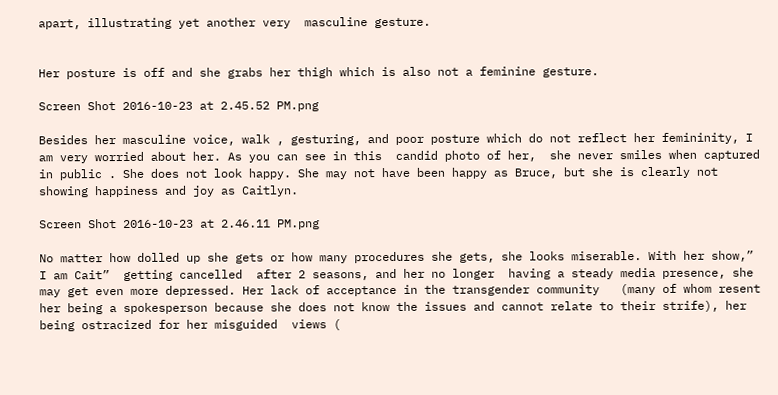apart, illustrating yet another very  masculine gesture.


Her posture is off and she grabs her thigh which is also not a feminine gesture.

Screen Shot 2016-10-23 at 2.45.52 PM.png

Besides her masculine voice, walk , gesturing, and poor posture which do not reflect her femininity, I am very worried about her. As you can see in this  candid photo of her,  she never smiles when captured in public . She does not look happy. She may not have been happy as Bruce, but she is clearly not showing happiness and joy as Caitlyn.

Screen Shot 2016-10-23 at 2.46.11 PM.png

No matter how dolled up she gets or how many procedures she gets, she looks miserable. With her show,”  I am Cait”  getting cancelled  after 2 seasons, and her no longer  having a steady media presence, she may get even more depressed. Her lack of acceptance in the transgender community   (many of whom resent her being a spokesperson because she does not know the issues and cannot relate to their strife), her being ostracized for her misguided  views (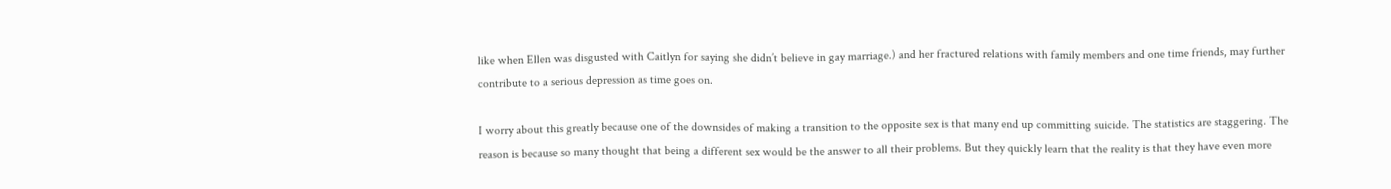like when Ellen was disgusted with Caitlyn for saying she didn’t believe in gay marriage.) and her fractured relations with family members and one time friends, may further contribute to a serious depression as time goes on.

I worry about this greatly because one of the downsides of making a transition to the opposite sex is that many end up committing suicide. The statistics are staggering. The reason is because so many thought that being a different sex would be the answer to all their problems. But they quickly learn that the reality is that they have even more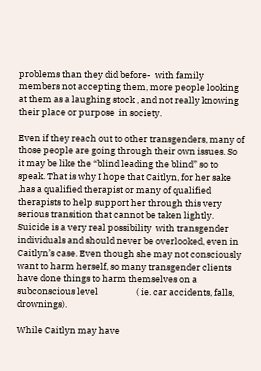problems than they did before-  with family members not accepting them, more people looking at them as a laughing stock , and not really knowing their place or purpose  in society.

Even if they reach out to other transgenders, many of those people are going through their own issues. So it may be like the “blind leading the blind” so to speak. That is why I hope that Caitlyn, for her sake ,has a qualified therapist or many of qualified therapists to help support her through this very serious transition that cannot be taken lightly. Suicide is a very real possibility  with transgender individuals and should never be overlooked, even in Caitlyn’s case. Even though she may not consciously want to harm herself, so many transgender clients have done things to harm themselves on a subconscious level                   ( ie. car accidents, falls, drownings).

While Caitlyn may have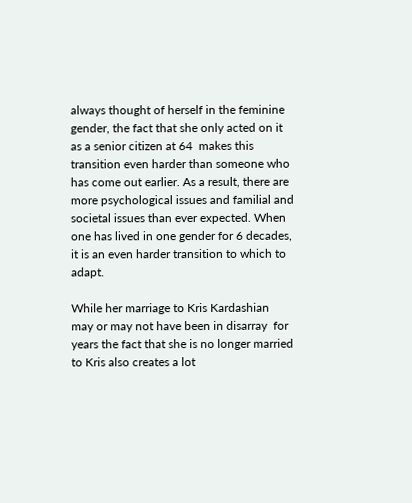always thought of herself in the feminine gender, the fact that she only acted on it as a senior citizen at 64  makes this transition even harder than someone who has come out earlier. As a result, there are more psychological issues and familial and societal issues than ever expected. When one has lived in one gender for 6 decades, it is an even harder transition to which to adapt.

While her marriage to Kris Kardashian  may or may not have been in disarray  for years the fact that she is no longer married to Kris also creates a lot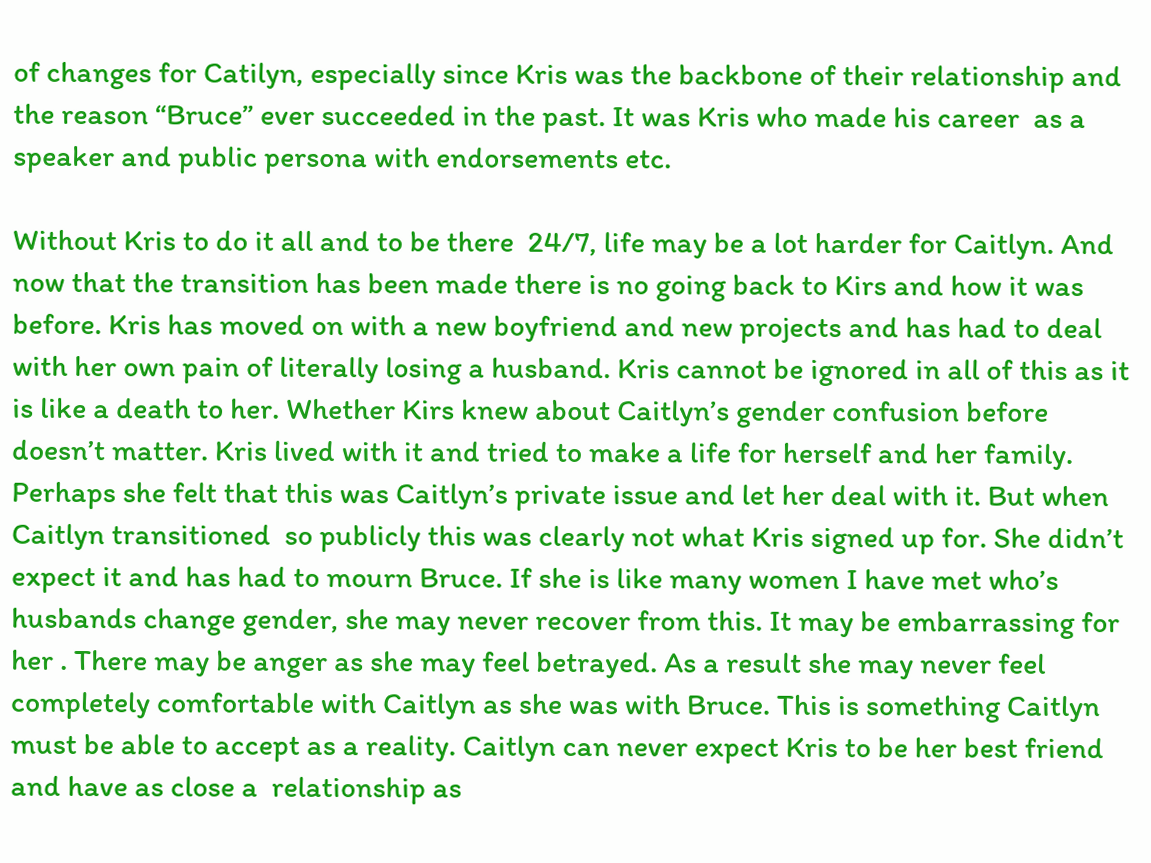of changes for Catilyn, especially since Kris was the backbone of their relationship and the reason “Bruce” ever succeeded in the past. It was Kris who made his career  as a speaker and public persona with endorsements etc.

Without Kris to do it all and to be there  24/7, life may be a lot harder for Caitlyn. And now that the transition has been made there is no going back to Kirs and how it was before. Kris has moved on with a new boyfriend and new projects and has had to deal with her own pain of literally losing a husband. Kris cannot be ignored in all of this as it is like a death to her. Whether Kirs knew about Caitlyn’s gender confusion before doesn’t matter. Kris lived with it and tried to make a life for herself and her family.  Perhaps she felt that this was Caitlyn’s private issue and let her deal with it. But when Caitlyn transitioned  so publicly this was clearly not what Kris signed up for. She didn’t  expect it and has had to mourn Bruce. If she is like many women I have met who’s husbands change gender, she may never recover from this. It may be embarrassing for her . There may be anger as she may feel betrayed. As a result she may never feel completely comfortable with Caitlyn as she was with Bruce. This is something Caitlyn must be able to accept as a reality. Caitlyn can never expect Kris to be her best friend and have as close a  relationship as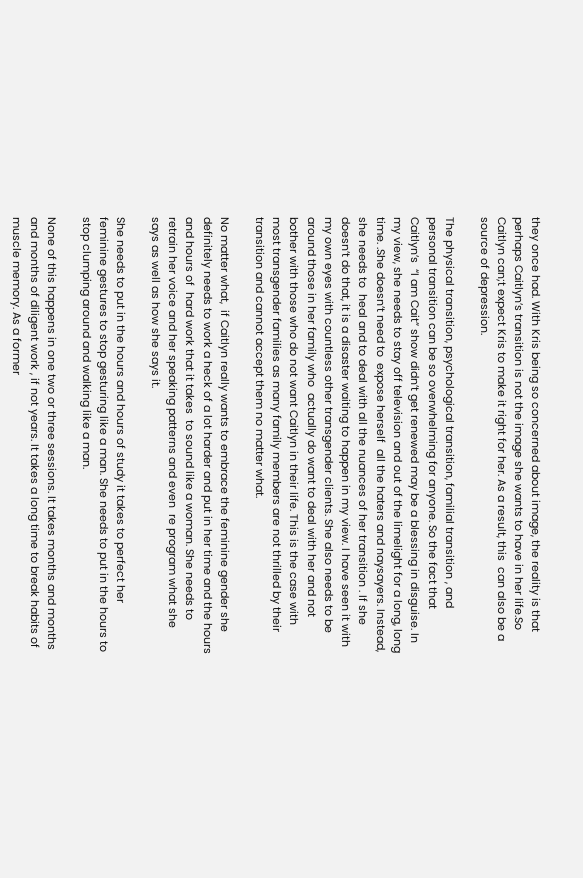they once had. With Kris being so concerned about image, the reality is that perhaps Caitlyn’s transition is not the image she wants to have in her life.So Caitlyn can;t expect Kris to make it right for her. As a result, this  can also be a source of depression.

The physical transition, psychological transition, familial transition , and personal transition can be so overwhelming for anyone. So the fact that Caitlyn’s  “I am Cait” show didn’t get renewed may be a blessing in disguise. In my view, she needs to stay off television and out of the limelight for a long, long time. .She doesn’t need to  expose herself  all the haters and naysayers. Instead, she needs to  heal and to deal with all the nuances of her transition . If she doesn’t do that, it is a disaster waiting to happen in my view. I have seen it with my own eyes with countless other transgender clients. She also needs to be around those in her family who  actually do want to deal with her and not bother with those who do not want Caitlyn in their life. This is the case with most transgender families as many family members are not thrilled by their transition and cannot accept them no matter what.

No matter what,  if Caitlyn really wants to embrace the feminine gender she  definitely needs to work a heck of a lot harder and put in her time and the hours  and hours of  hard work that it takes  to sound like a woman. She needs to retrain her voice and her speaking patterns and even  re program what she says as well as how she says it.

She needs to put in the hours and hours of study it takes to perfect her feminine gestures to stop gesturing like a man. She needs to put in the hours to stop clumping around and walking like a man.

None of this happens in one two or three sessions. It takes months and months and months of diligent work , if not years. It takes a long time to break habits of muscle memory. As a former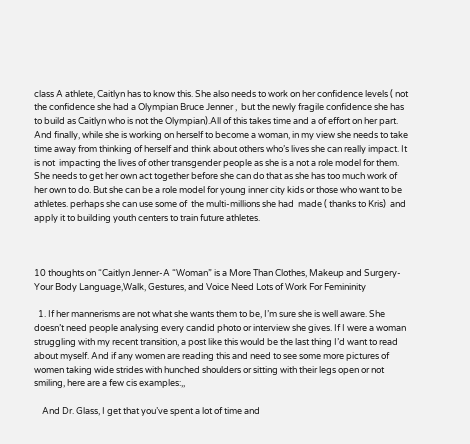class A athlete, Caitlyn has to know this. She also needs to work on her confidence levels ( not the confidence she had a Olympian Bruce Jenner ,  but the newly fragile confidence she has to build as Caitlyn who is not the Olympian).All of this takes time and a of effort on her part. And finally, while she is working on herself to become a woman, in my view she needs to take time away from thinking of herself and think about others who’s lives she can really impact. It is not  impacting the lives of other transgender people as she is a not a role model for them. She needs to get her own act together before she can do that as she has too much work of her own to do. But she can be a role model for young inner city kids or those who want to be athletes. perhaps she can use some of  the multi-millions she had  made ( thanks to Kris)  and apply it to building youth centers to train future athletes.



10 thoughts on “Caitlyn Jenner-A “Woman” is a More Than Clothes, Makeup and Surgery- Your Body Language,Walk, Gestures, and Voice Need Lots of Work For Femininity

  1. If her mannerisms are not what she wants them to be, I’m sure she is well aware. She doesn’t need people analysing every candid photo or interview she gives. If I were a woman struggling with my recent transition, a post like this would be the last thing I’d want to read about myself. And if any women are reading this and need to see some more pictures of women taking wide strides with hunched shoulders or sitting with their legs open or not smiling, here are a few cis examples:,,

    And Dr. Glass, I get that you’ve spent a lot of time and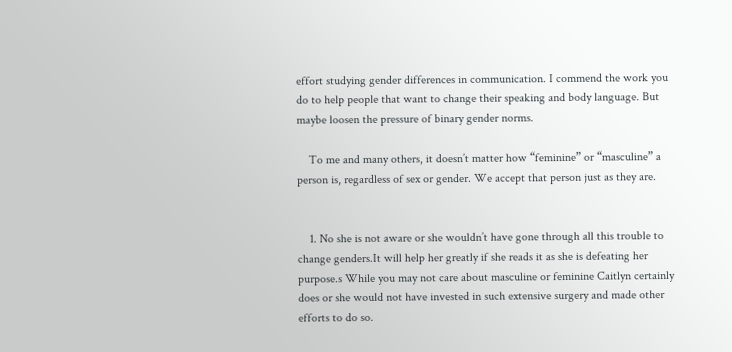effort studying gender differences in communication. I commend the work you do to help people that want to change their speaking and body language. But maybe loosen the pressure of binary gender norms.

    To me and many others, it doesn’t matter how “feminine” or “masculine” a person is, regardless of sex or gender. We accept that person just as they are.


    1. No she is not aware or she wouldn’t have gone through all this trouble to change genders.It will help her greatly if she reads it as she is defeating her purpose.s While you may not care about masculine or feminine Caitlyn certainly does or she would not have invested in such extensive surgery and made other efforts to do so.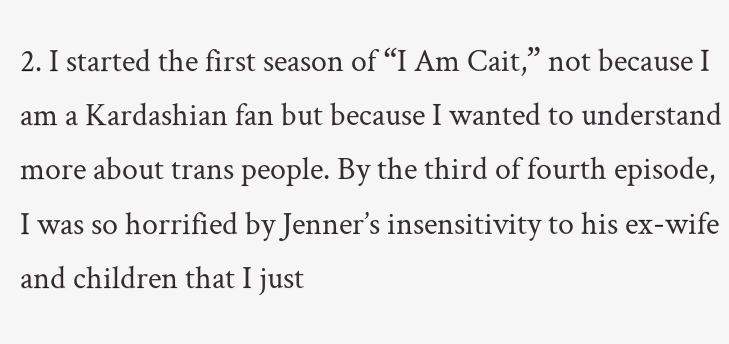2. I started the first season of “I Am Cait,” not because I am a Kardashian fan but because I wanted to understand more about trans people. By the third of fourth episode, I was so horrified by Jenner’s insensitivity to his ex-wife and children that I just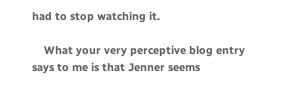had to stop watching it.

    What your very perceptive blog entry says to me is that Jenner seems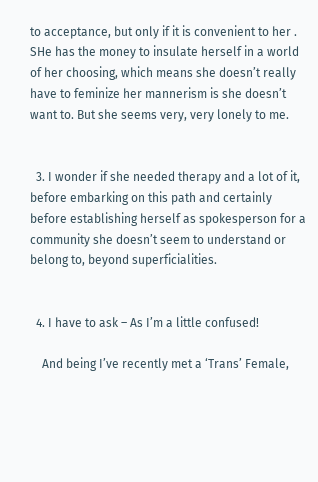to acceptance, but only if it is convenient to her . SHe has the money to insulate herself in a world of her choosing, which means she doesn’t really have to feminize her mannerism is she doesn’t want to. But she seems very, very lonely to me.


  3. I wonder if she needed therapy and a lot of it, before embarking on this path and certainly before establishing herself as spokesperson for a community she doesn’t seem to understand or belong to, beyond superficialities.


  4. I have to ask – As I’m a little confused!

    And being I’ve recently met a ‘Trans’ Female,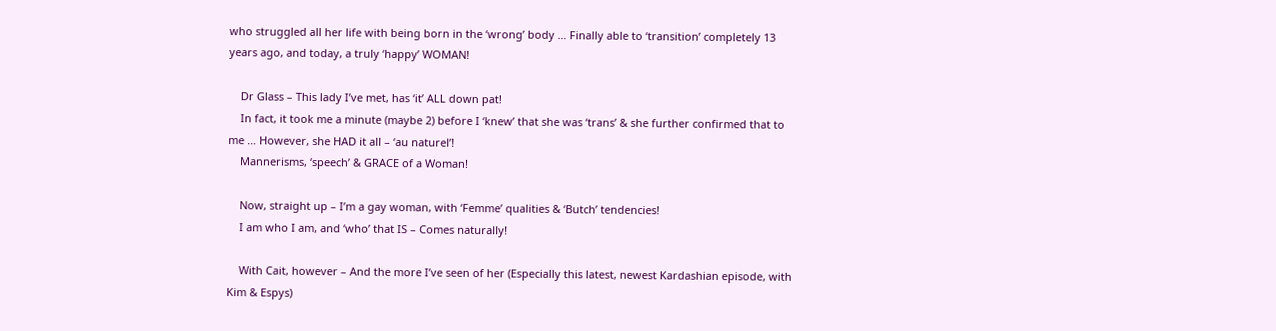who struggled all her life with being born in the ‘wrong’ body … Finally able to ‘transition’ completely 13 years ago, and today, a truly ‘happy’ WOMAN!

    Dr Glass – This lady I’ve met, has ‘it’ ALL down pat!
    In fact, it took me a minute (maybe 2) before I ‘knew’ that she was ‘trans’ & she further confirmed that to me … However, she HAD it all – ‘au naturel’!
    Mannerisms, ‘speech’ & GRACE of a Woman!

    Now, straight up – I’m a gay woman, with ‘Femme’ qualities & ‘Butch’ tendencies!
    I am who I am, and ‘who’ that IS – Comes naturally!

    With Cait, however – And the more I’ve seen of her (Especially this latest, newest Kardashian episode, with Kim & Espys)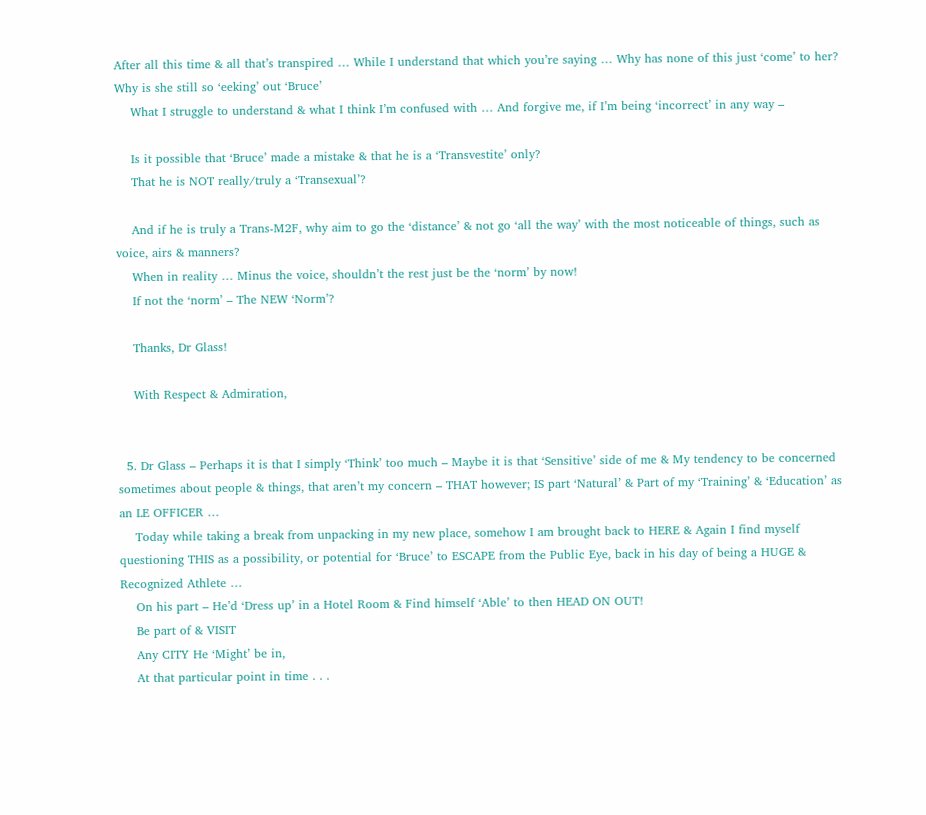After all this time & all that’s transpired … While I understand that which you’re saying … Why has none of this just ‘come’ to her? Why is she still so ‘eeking’ out ‘Bruce’
    What I struggle to understand & what I think I’m confused with … And forgive me, if I’m being ‘incorrect’ in any way –

    Is it possible that ‘Bruce’ made a mistake & that he is a ‘Transvestite’ only?
    That he is NOT really/truly a ‘Transexual’?

    And if he is truly a Trans-M2F, why aim to go the ‘distance’ & not go ‘all the way’ with the most noticeable of things, such as voice, airs & manners?
    When in reality … Minus the voice, shouldn’t the rest just be the ‘norm’ by now!
    If not the ‘norm’ – The NEW ‘Norm’?

    Thanks, Dr Glass!

    With Respect & Admiration,


  5. Dr Glass – Perhaps it is that I simply ‘Think’ too much – Maybe it is that ‘Sensitive’ side of me & My tendency to be concerned sometimes about people & things, that aren’t my concern – THAT however; IS part ‘Natural’ & Part of my ‘Training’ & ‘Education’ as an LE OFFICER …
    Today while taking a break from unpacking in my new place, somehow I am brought back to HERE & Again I find myself questioning THIS as a possibility, or potential for ‘Bruce’ to ESCAPE from the Public Eye, back in his day of being a HUGE & Recognized Athlete …
    On his part – He’d ‘Dress up’ in a Hotel Room & Find himself ‘Able’ to then HEAD ON OUT!
    Be part of & VISIT
    Any CITY He ‘Might’ be in,
    At that particular point in time . . .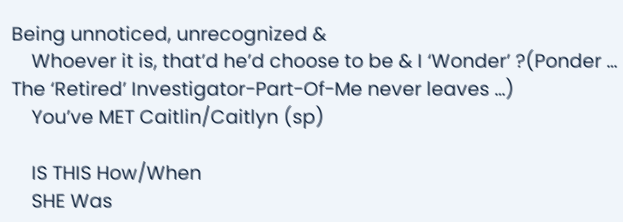Being unnoticed, unrecognized &
    Whoever it is, that’d he’d choose to be & I ‘Wonder’ ?(Ponder … The ‘Retired’ Investigator-Part-Of-Me never leaves …)
    You’ve MET Caitlin/Caitlyn (sp)

    IS THIS How/When
    SHE Was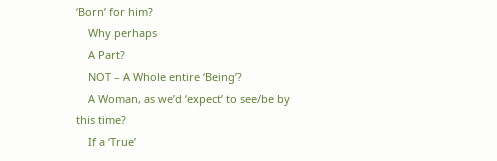‘Born’ for him?
    Why perhaps
    A Part?
    NOT – A Whole entire ‘Being’?
    A Woman, as we’d ‘expect’ to see/be by this time?
    If a ‘True’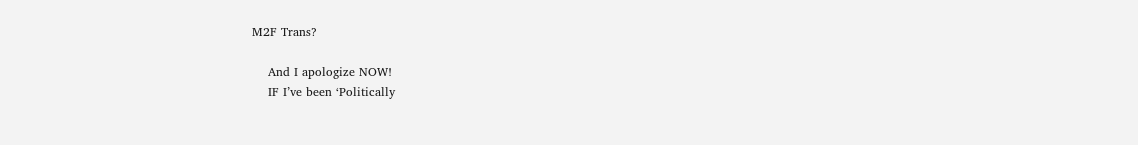M2F Trans?

    And I apologize NOW!
    IF I’ve been ‘Politically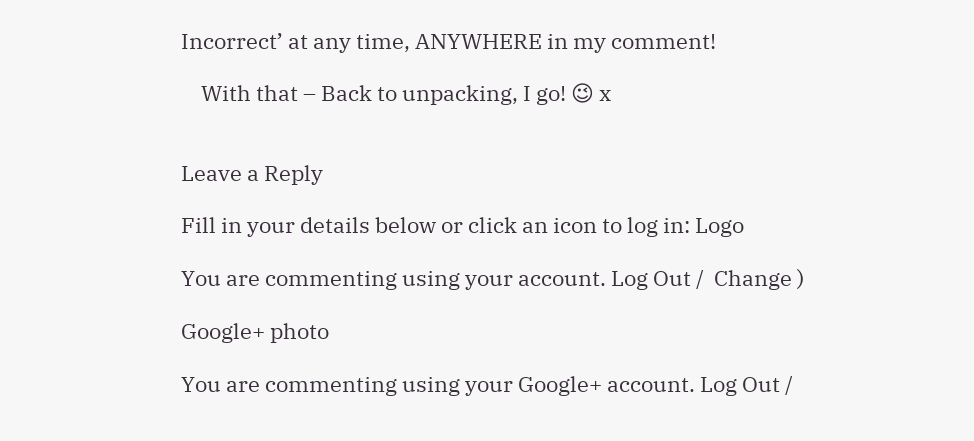Incorrect’ at any time, ANYWHERE in my comment!

    With that – Back to unpacking, I go! 😉 x


Leave a Reply

Fill in your details below or click an icon to log in: Logo

You are commenting using your account. Log Out /  Change )

Google+ photo

You are commenting using your Google+ account. Log Out /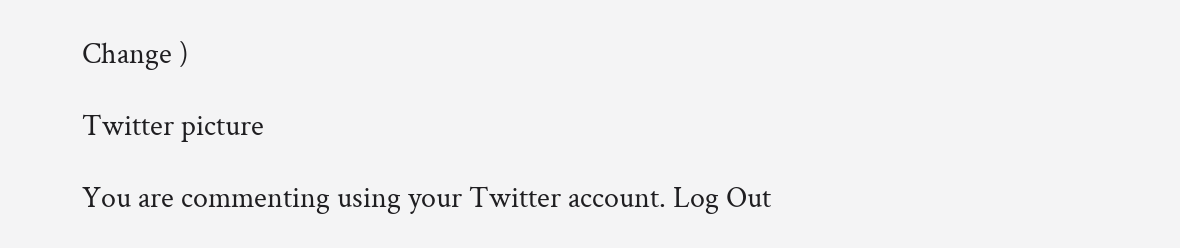Change )

Twitter picture

You are commenting using your Twitter account. Log Out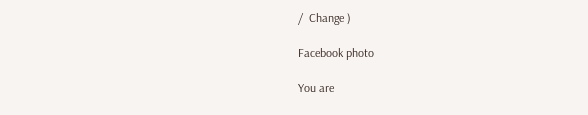/  Change )

Facebook photo

You are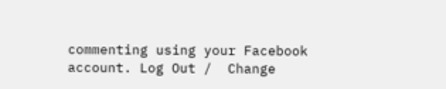commenting using your Facebook account. Log Out /  Change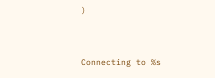)


Connecting to %s